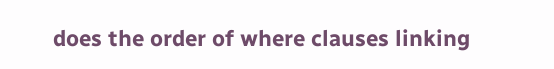does the order of where clauses linking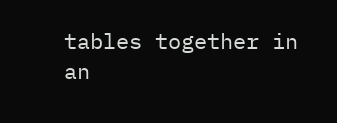tables together in an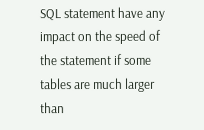SQL statement have any impact on the speed of the statement if some tables are much larger than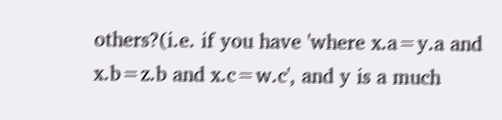others?(i.e. if you have 'where x.a=y.a and x.b=z.b and x.c=w.c', and y is a much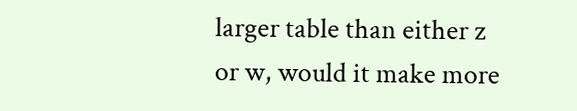larger table than either z or w, would it make more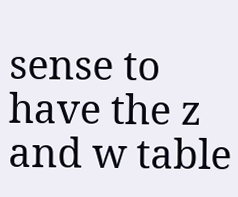sense to have the z and w table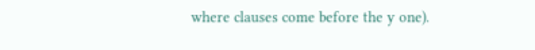where clauses come before the y one).